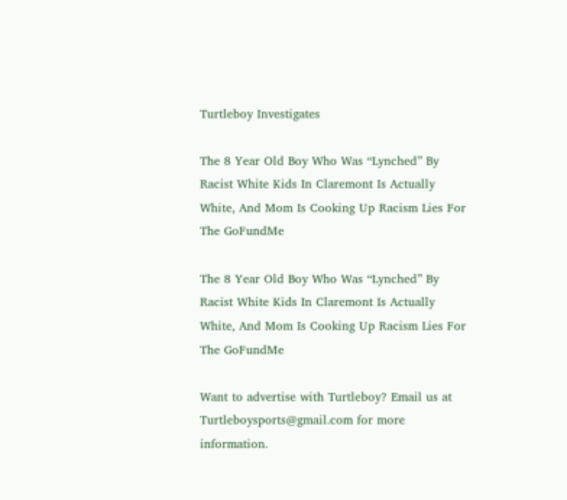Turtleboy Investigates

The 8 Year Old Boy Who Was “Lynched” By Racist White Kids In Claremont Is Actually White, And Mom Is Cooking Up Racism Lies For The GoFundMe

The 8 Year Old Boy Who Was “Lynched” By Racist White Kids In Claremont Is Actually White, And Mom Is Cooking Up Racism Lies For The GoFundMe

Want to advertise with Turtleboy? Email us at Turtleboysports@gmail.com for more information.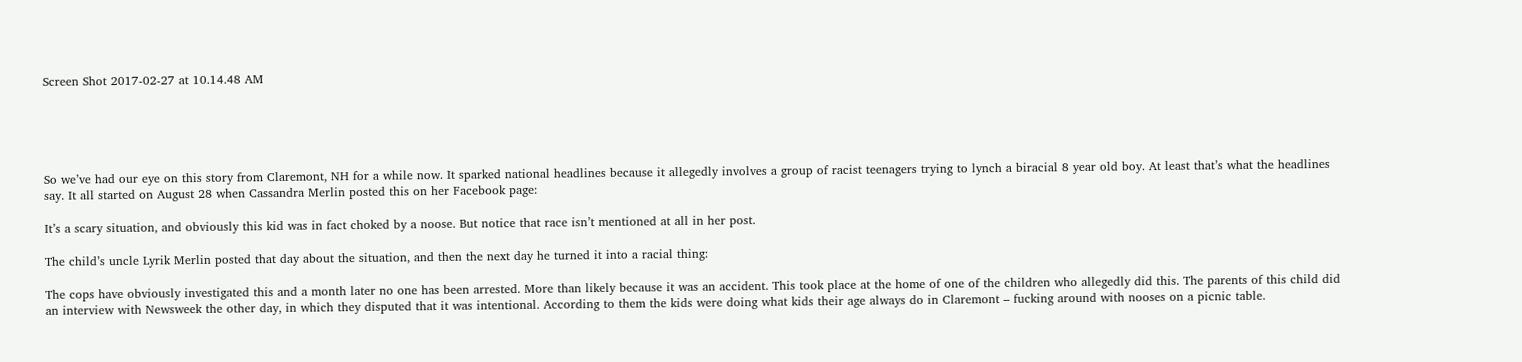Screen Shot 2017-02-27 at 10.14.48 AM





So we’ve had our eye on this story from Claremont, NH for a while now. It sparked national headlines because it allegedly involves a group of racist teenagers trying to lynch a biracial 8 year old boy. At least that’s what the headlines say. It all started on August 28 when Cassandra Merlin posted this on her Facebook page:

It’s a scary situation, and obviously this kid was in fact choked by a noose. But notice that race isn’t mentioned at all in her post.

The child’s uncle Lyrik Merlin posted that day about the situation, and then the next day he turned it into a racial thing:

The cops have obviously investigated this and a month later no one has been arrested. More than likely because it was an accident. This took place at the home of one of the children who allegedly did this. The parents of this child did an interview with Newsweek the other day, in which they disputed that it was intentional. According to them the kids were doing what kids their age always do in Claremont – fucking around with nooses on a picnic table.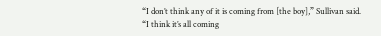“I don’t think any of it is coming from [the boy],” Sullivan said. “I think it’s all coming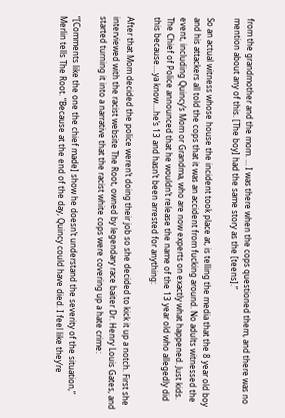from the grandmother and the mom. … I was there when the cops questioned them, and there was no mention about any of this. [The boy] had the same story as the [teens].”

So an actual witness whose house the incident took place at, is telling the media that the 8 year old boy and his attackers all told the cops that it was an accident from fucking around. No adults witnessed the event, including Quincy’s Mom or Grandma, who are now experts on exactly what happened. Just kids. The Chief of Police announced that he wouldn’t release the name of the 13 year old who allegedly did this because….ya know….he’s 13 and hasn’t been arrested for anything:

After that Mom decided the police weren’t doing their job so she decided to kick it up a notch. First she interviewed with the racist website The Root, owned by legendary race baiter Dr. Henry Louis Gates, and started turning it into a narrative that the racist white cops were covering up a hate crime:

“[Comments like the one the chief made] show he doesn’t understand the severity of the situation,” Merlin tells The Root. “Because at the end of the day, Quincy could have died. I feel like they’re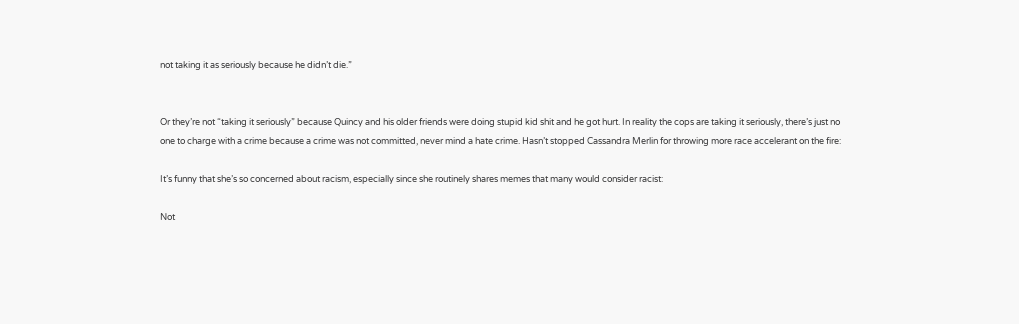not taking it as seriously because he didn’t die.”


Or they’re not “taking it seriously” because Quincy and his older friends were doing stupid kid shit and he got hurt. In reality the cops are taking it seriously, there’s just no one to charge with a crime because a crime was not committed, never mind a hate crime. Hasn’t stopped Cassandra Merlin for throwing more race accelerant on the fire:

It’s funny that she’s so concerned about racism, especially since she routinely shares memes that many would consider racist:

Not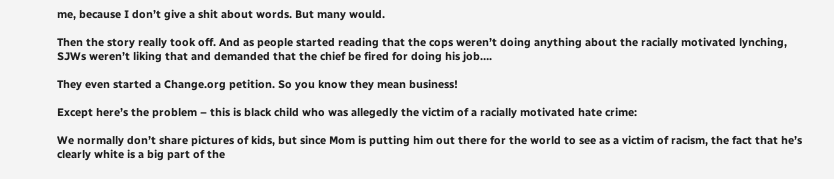me, because I don’t give a shit about words. But many would.

Then the story really took off. And as people started reading that the cops weren’t doing anything about the racially motivated lynching, SJWs weren’t liking that and demanded that the chief be fired for doing his job….

They even started a Change.org petition. So you know they mean business!

Except here’s the problem – this is black child who was allegedly the victim of a racially motivated hate crime:

We normally don’t share pictures of kids, but since Mom is putting him out there for the world to see as a victim of racism, the fact that he’s clearly white is a big part of the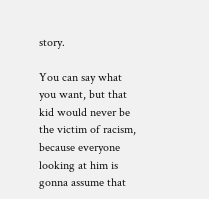story.

You can say what you want, but that kid would never be the victim of racism, because everyone looking at him is gonna assume that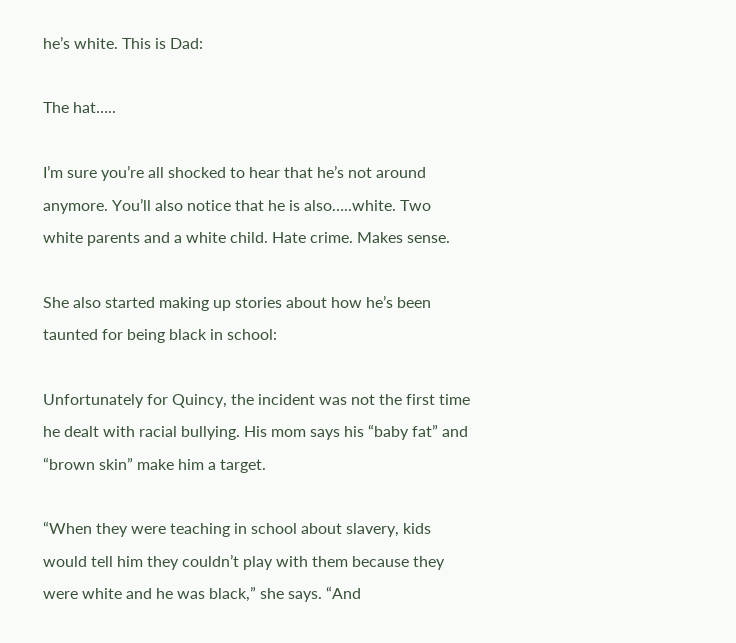he’s white. This is Dad:

The hat…..

I’m sure you’re all shocked to hear that he’s not around anymore. You’ll also notice that he is also…..white. Two white parents and a white child. Hate crime. Makes sense.

She also started making up stories about how he’s been taunted for being black in school:

Unfortunately for Quincy, the incident was not the first time he dealt with racial bullying. His mom says his “baby fat” and “brown skin” make him a target.

“When they were teaching in school about slavery, kids would tell him they couldn’t play with them because they were white and he was black,” she says. “And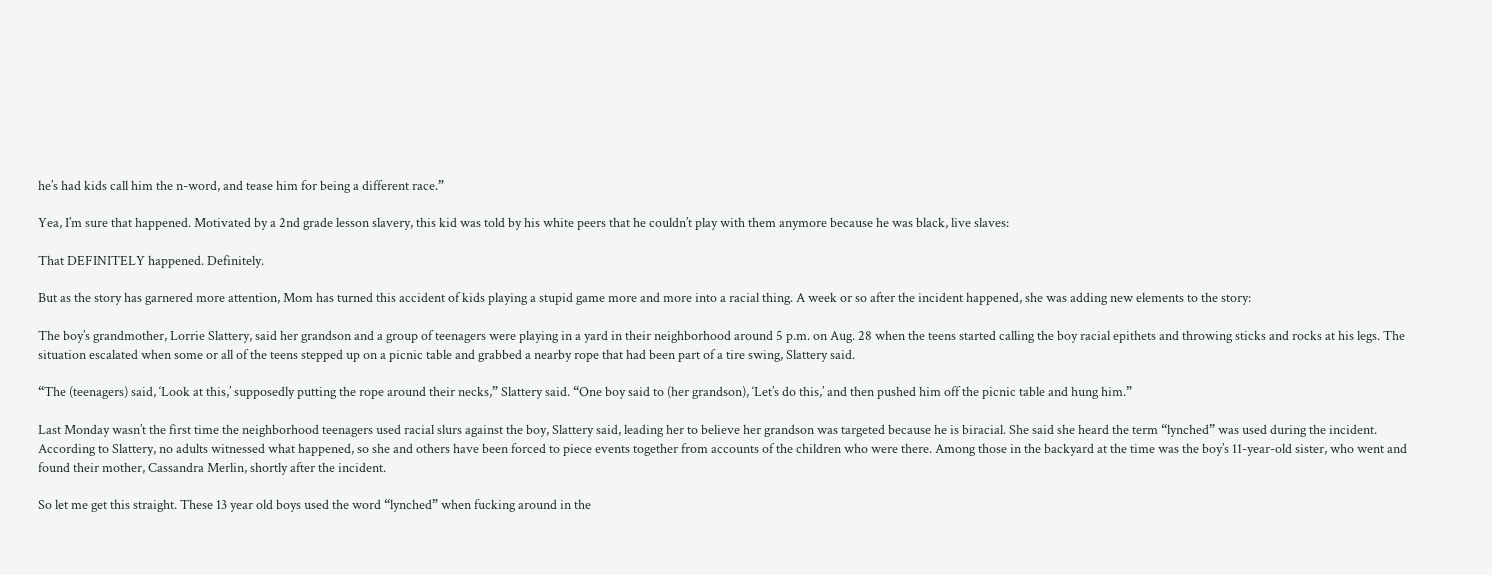he’s had kids call him the n-word, and tease him for being a different race.”

Yea, I’m sure that happened. Motivated by a 2nd grade lesson slavery, this kid was told by his white peers that he couldn’t play with them anymore because he was black, live slaves:

That DEFINITELY happened. Definitely.

But as the story has garnered more attention, Mom has turned this accident of kids playing a stupid game more and more into a racial thing. A week or so after the incident happened, she was adding new elements to the story:

The boy’s grandmother, Lorrie Slattery, said her grandson and a group of teenagers were playing in a yard in their neighborhood around 5 p.m. on Aug. 28 when the teens started calling the boy racial epithets and throwing sticks and rocks at his legs. The situation escalated when some or all of the teens stepped up on a picnic table and grabbed a nearby rope that had been part of a tire swing, Slattery said.

“The (teenagers) said, ‘Look at this,’ supposedly putting the rope around their necks,” Slattery said. “One boy said to (her grandson), ‘Let’s do this,’ and then pushed him off the picnic table and hung him.”

Last Monday wasn’t the first time the neighborhood teenagers used racial slurs against the boy, Slattery said, leading her to believe her grandson was targeted because he is biracial. She said she heard the term “lynched” was used during the incident. According to Slattery, no adults witnessed what happened, so she and others have been forced to piece events together from accounts of the children who were there. Among those in the backyard at the time was the boy’s 11-year-old sister, who went and found their mother, Cassandra Merlin, shortly after the incident.

So let me get this straight. These 13 year old boys used the word “lynched” when fucking around in the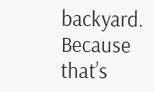backyard. Because that’s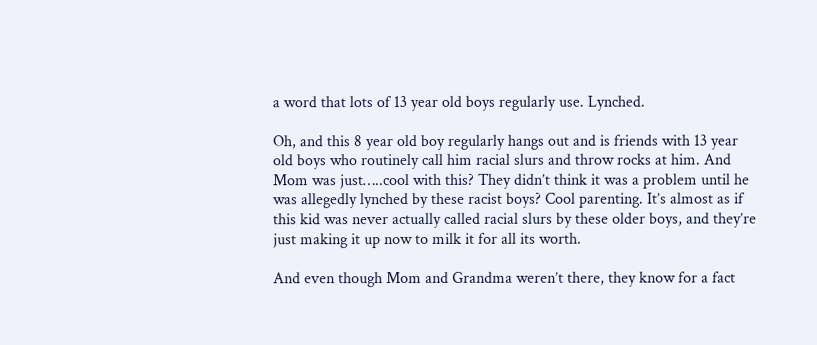a word that lots of 13 year old boys regularly use. Lynched.

Oh, and this 8 year old boy regularly hangs out and is friends with 13 year old boys who routinely call him racial slurs and throw rocks at him. And Mom was just…..cool with this? They didn’t think it was a problem until he was allegedly lynched by these racist boys? Cool parenting. It’s almost as if this kid was never actually called racial slurs by these older boys, and they’re just making it up now to milk it for all its worth.

And even though Mom and Grandma weren’t there, they know for a fact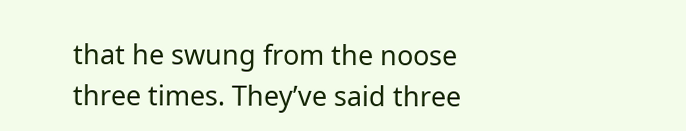that he swung from the noose three times. They’ve said three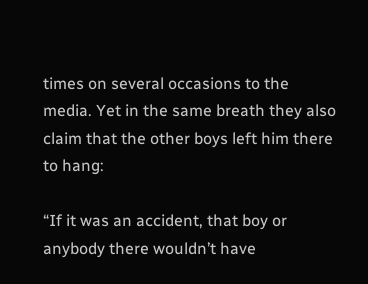times on several occasions to the media. Yet in the same breath they also claim that the other boys left him there to hang:

“If it was an accident, that boy or anybody there wouldn’t have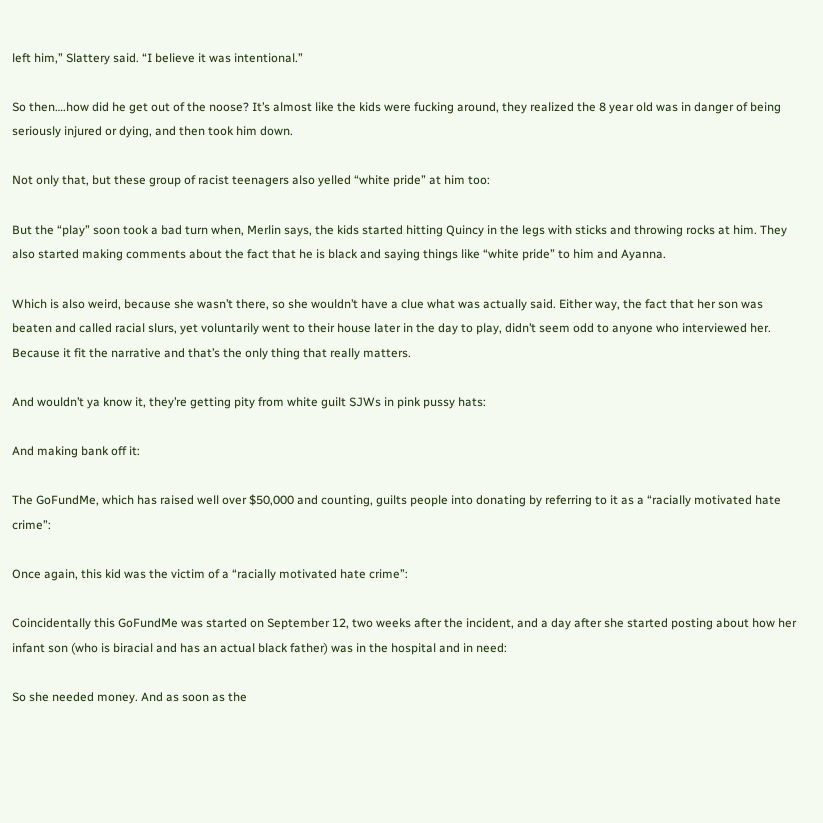left him,” Slattery said. “I believe it was intentional.”

So then….how did he get out of the noose? It’s almost like the kids were fucking around, they realized the 8 year old was in danger of being seriously injured or dying, and then took him down.

Not only that, but these group of racist teenagers also yelled “white pride” at him too:

But the “play” soon took a bad turn when, Merlin says, the kids started hitting Quincy in the legs with sticks and throwing rocks at him. They also started making comments about the fact that he is black and saying things like “white pride” to him and Ayanna.

Which is also weird, because she wasn’t there, so she wouldn’t have a clue what was actually said. Either way, the fact that her son was beaten and called racial slurs, yet voluntarily went to their house later in the day to play, didn’t seem odd to anyone who interviewed her. Because it fit the narrative and that’s the only thing that really matters.

And wouldn’t ya know it, they’re getting pity from white guilt SJWs in pink pussy hats:

And making bank off it:

The GoFundMe, which has raised well over $50,000 and counting, guilts people into donating by referring to it as a “racially motivated hate crime”:

Once again, this kid was the victim of a “racially motivated hate crime”:

Coincidentally this GoFundMe was started on September 12, two weeks after the incident, and a day after she started posting about how her infant son (who is biracial and has an actual black father) was in the hospital and in need:

So she needed money. And as soon as the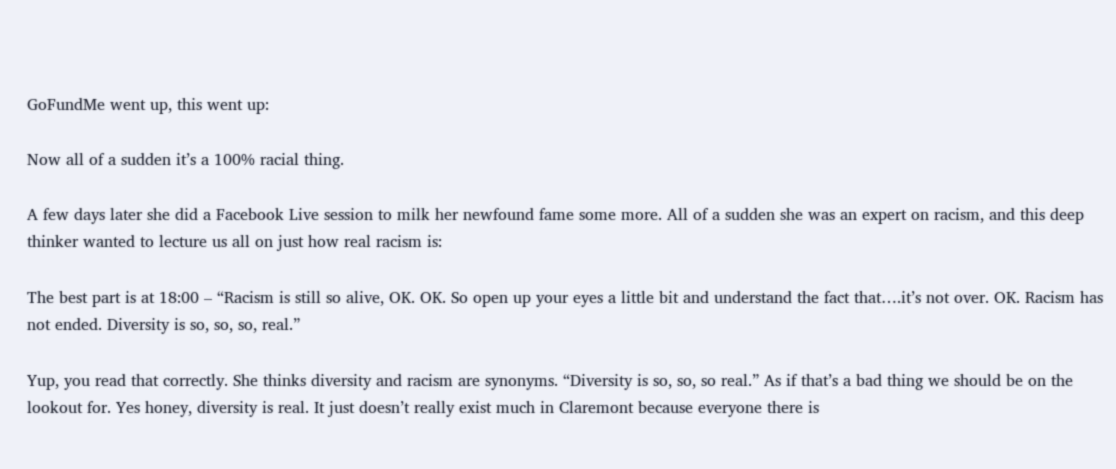GoFundMe went up, this went up:

Now all of a sudden it’s a 100% racial thing.

A few days later she did a Facebook Live session to milk her newfound fame some more. All of a sudden she was an expert on racism, and this deep thinker wanted to lecture us all on just how real racism is:

The best part is at 18:00 – “Racism is still so alive, OK. OK. So open up your eyes a little bit and understand the fact that….it’s not over. OK. Racism has not ended. Diversity is so, so, so, real.”

Yup, you read that correctly. She thinks diversity and racism are synonyms. “Diversity is so, so, so real.” As if that’s a bad thing we should be on the lookout for. Yes honey, diversity is real. It just doesn’t really exist much in Claremont because everyone there is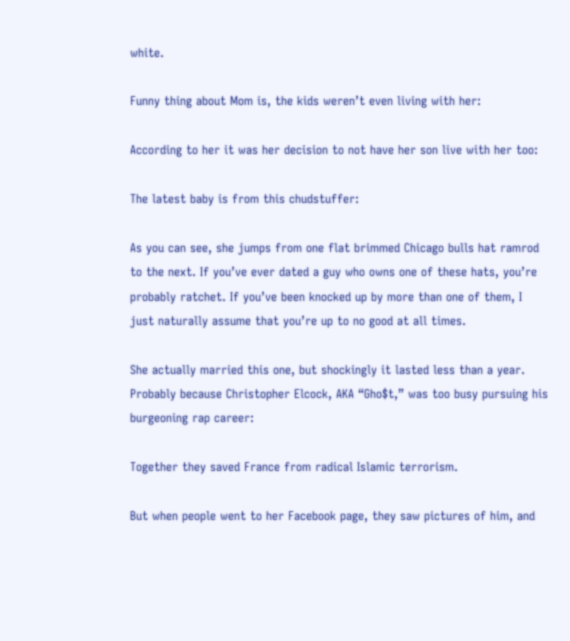white.

Funny thing about Mom is, the kids weren’t even living with her:

According to her it was her decision to not have her son live with her too:

The latest baby is from this chudstuffer:

As you can see, she jumps from one flat brimmed Chicago bulls hat ramrod to the next. If you’ve ever dated a guy who owns one of these hats, you’re probably ratchet. If you’ve been knocked up by more than one of them, I just naturally assume that you’re up to no good at all times.

She actually married this one, but shockingly it lasted less than a year. Probably because Christopher Elcock, AKA “Gho$t,” was too busy pursuing his burgeoning rap career:

Together they saved France from radical Islamic terrorism.

But when people went to her Facebook page, they saw pictures of him, and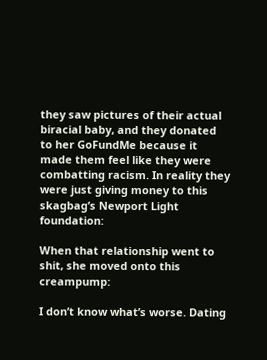they saw pictures of their actual biracial baby, and they donated to her GoFundMe because it made them feel like they were combatting racism. In reality they were just giving money to this skagbag’s Newport Light foundation:

When that relationship went to shit, she moved onto this creampump:

I don’t know what’s worse. Dating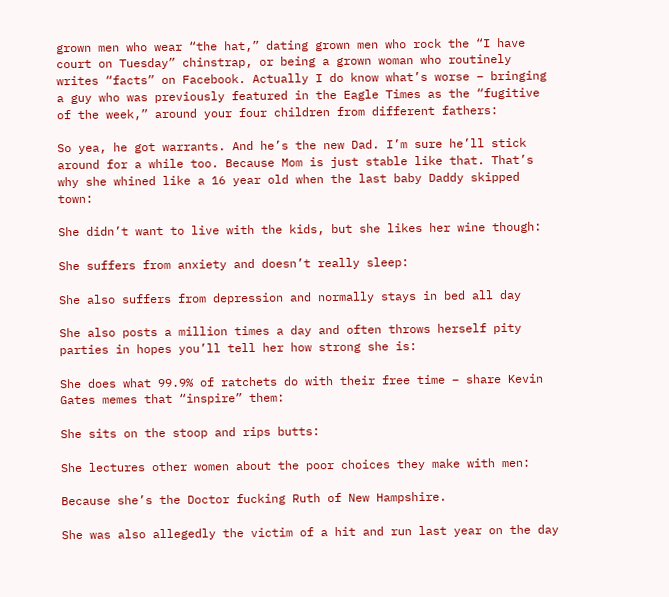grown men who wear “the hat,” dating grown men who rock the “I have court on Tuesday” chinstrap, or being a grown woman who routinely writes “facts” on Facebook. Actually I do know what’s worse – bringing a guy who was previously featured in the Eagle Times as the “fugitive of the week,” around your four children from different fathers:

So yea, he got warrants. And he’s the new Dad. I’m sure he’ll stick around for a while too. Because Mom is just stable like that. That’s why she whined like a 16 year old when the last baby Daddy skipped town:

She didn’t want to live with the kids, but she likes her wine though:

She suffers from anxiety and doesn’t really sleep:

She also suffers from depression and normally stays in bed all day

She also posts a million times a day and often throws herself pity parties in hopes you’ll tell her how strong she is:

She does what 99.9% of ratchets do with their free time – share Kevin Gates memes that “inspire” them:

She sits on the stoop and rips butts:

She lectures other women about the poor choices they make with men:

Because she’s the Doctor fucking Ruth of New Hampshire.

She was also allegedly the victim of a hit and run last year on the day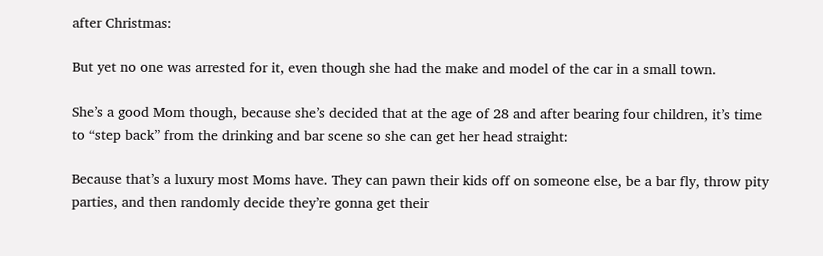after Christmas:

But yet no one was arrested for it, even though she had the make and model of the car in a small town.

She’s a good Mom though, because she’s decided that at the age of 28 and after bearing four children, it’s time to “step back” from the drinking and bar scene so she can get her head straight:

Because that’s a luxury most Moms have. They can pawn their kids off on someone else, be a bar fly, throw pity parties, and then randomly decide they’re gonna get their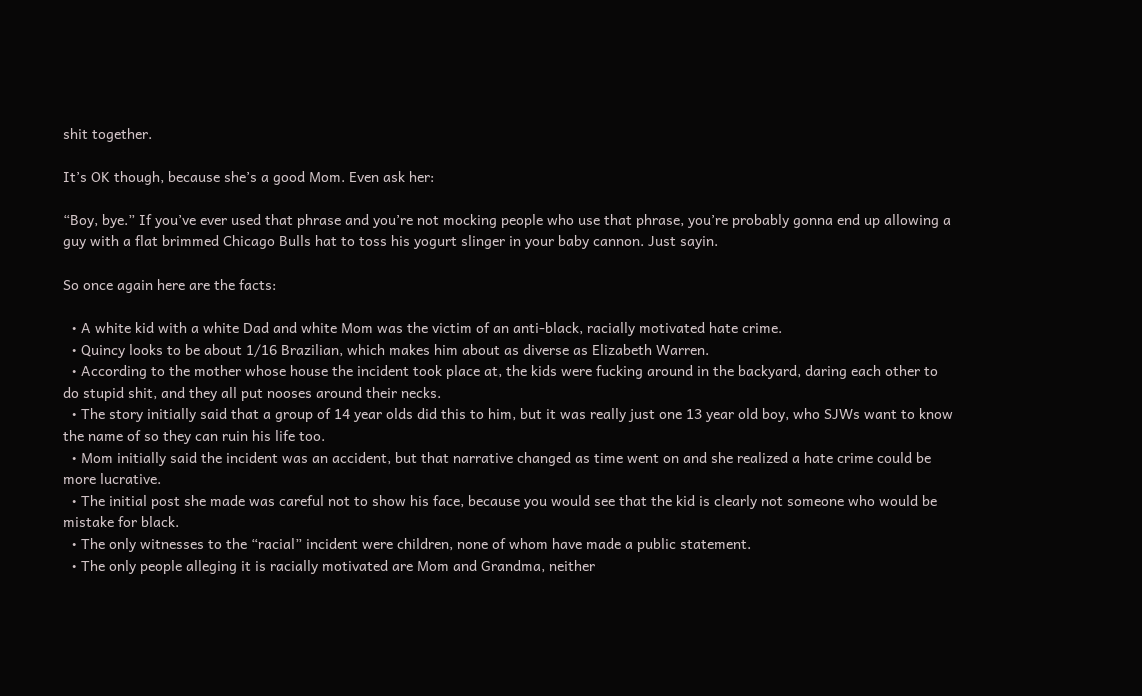shit together.

It’s OK though, because she’s a good Mom. Even ask her:

“Boy, bye.” If you’ve ever used that phrase and you’re not mocking people who use that phrase, you’re probably gonna end up allowing a guy with a flat brimmed Chicago Bulls hat to toss his yogurt slinger in your baby cannon. Just sayin.

So once again here are the facts:

  • A white kid with a white Dad and white Mom was the victim of an anti-black, racially motivated hate crime.
  • Quincy looks to be about 1/16 Brazilian, which makes him about as diverse as Elizabeth Warren.
  • According to the mother whose house the incident took place at, the kids were fucking around in the backyard, daring each other to do stupid shit, and they all put nooses around their necks.
  • The story initially said that a group of 14 year olds did this to him, but it was really just one 13 year old boy, who SJWs want to know the name of so they can ruin his life too.
  • Mom initially said the incident was an accident, but that narrative changed as time went on and she realized a hate crime could be more lucrative.
  • The initial post she made was careful not to show his face, because you would see that the kid is clearly not someone who would be mistake for black.
  • The only witnesses to the “racial” incident were children, none of whom have made a public statement.
  • The only people alleging it is racially motivated are Mom and Grandma, neither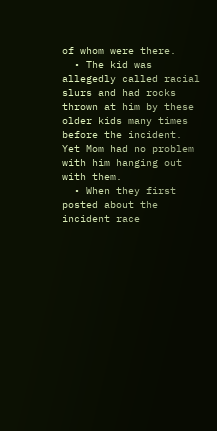of whom were there.
  • The kid was allegedly called racial slurs and had rocks thrown at him by these older kids many times before the incident. Yet Mom had no problem with him hanging out with them.
  • When they first posted about the incident race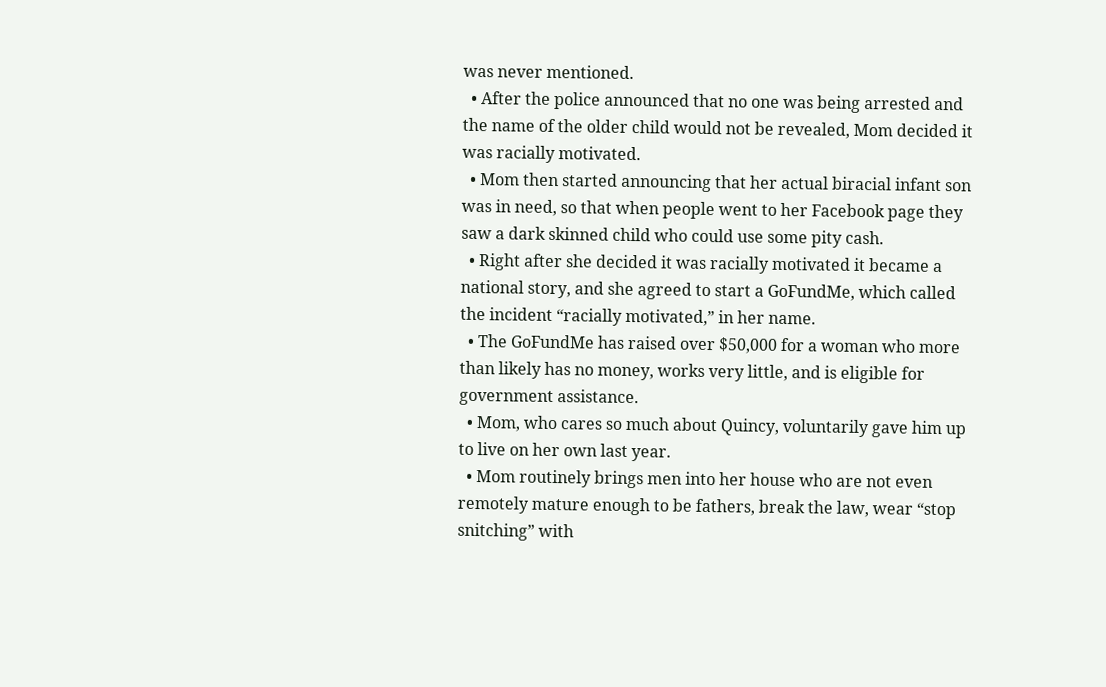was never mentioned.
  • After the police announced that no one was being arrested and the name of the older child would not be revealed, Mom decided it was racially motivated.
  • Mom then started announcing that her actual biracial infant son was in need, so that when people went to her Facebook page they saw a dark skinned child who could use some pity cash.
  • Right after she decided it was racially motivated it became a national story, and she agreed to start a GoFundMe, which called the incident “racially motivated,” in her name.
  • The GoFundMe has raised over $50,000 for a woman who more than likely has no money, works very little, and is eligible for government assistance.
  • Mom, who cares so much about Quincy, voluntarily gave him up to live on her own last year.
  • Mom routinely brings men into her house who are not even remotely mature enough to be fathers, break the law, wear “stop snitching” with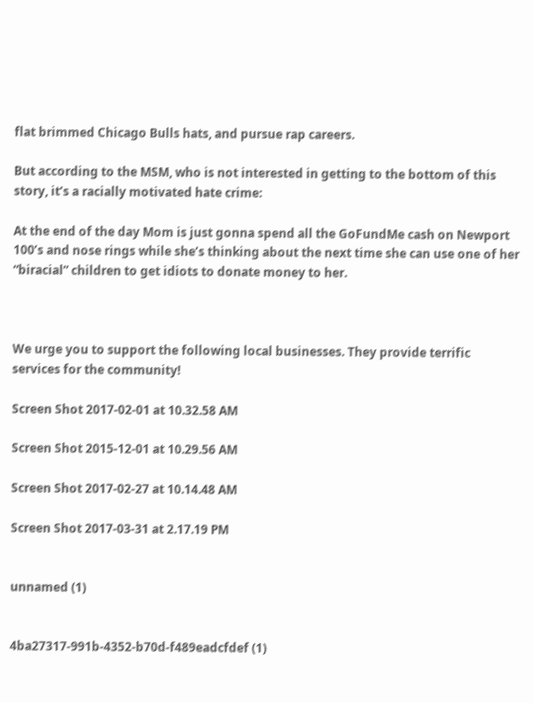flat brimmed Chicago Bulls hats, and pursue rap careers.

But according to the MSM, who is not interested in getting to the bottom of this story, it’s a racially motivated hate crime:

At the end of the day Mom is just gonna spend all the GoFundMe cash on Newport 100’s and nose rings while she’s thinking about the next time she can use one of her “biracial” children to get idiots to donate money to her.



We urge you to support the following local businesses. They provide terrific services for the community!

Screen Shot 2017-02-01 at 10.32.58 AM

Screen Shot 2015-12-01 at 10.29.56 AM

Screen Shot 2017-02-27 at 10.14.48 AM

Screen Shot 2017-03-31 at 2.17.19 PM


unnamed (1)


4ba27317-991b-4352-b70d-f489eadcfdef (1)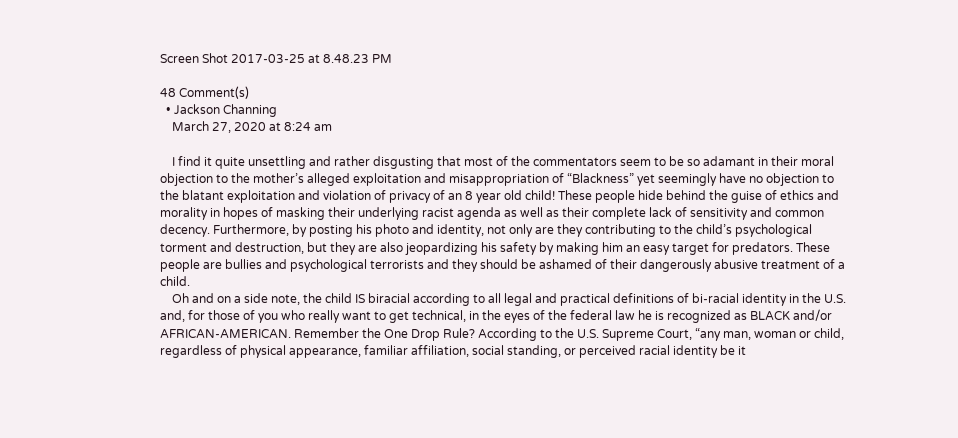Screen Shot 2017-03-25 at 8.48.23 PM

48 Comment(s)
  • Jackson Channing
    March 27, 2020 at 8:24 am

    I find it quite unsettling and rather disgusting that most of the commentators seem to be so adamant in their moral objection to the mother’s alleged exploitation and misappropriation of “Blackness” yet seemingly have no objection to the blatant exploitation and violation of privacy of an 8 year old child! These people hide behind the guise of ethics and morality in hopes of masking their underlying racist agenda as well as their complete lack of sensitivity and common decency. Furthermore, by posting his photo and identity, not only are they contributing to the child’s psychological torment and destruction, but they are also jeopardizing his safety by making him an easy target for predators. These people are bullies and psychological terrorists and they should be ashamed of their dangerously abusive treatment of a child.
    Oh and on a side note, the child IS biracial according to all legal and practical definitions of bi-racial identity in the U.S. and, for those of you who really want to get technical, in the eyes of the federal law he is recognized as BLACK and/or AFRICAN-AMERICAN. Remember the One Drop Rule? According to the U.S. Supreme Court, “any man, woman or child, regardless of physical appearance, familiar affiliation, social standing, or perceived racial identity be it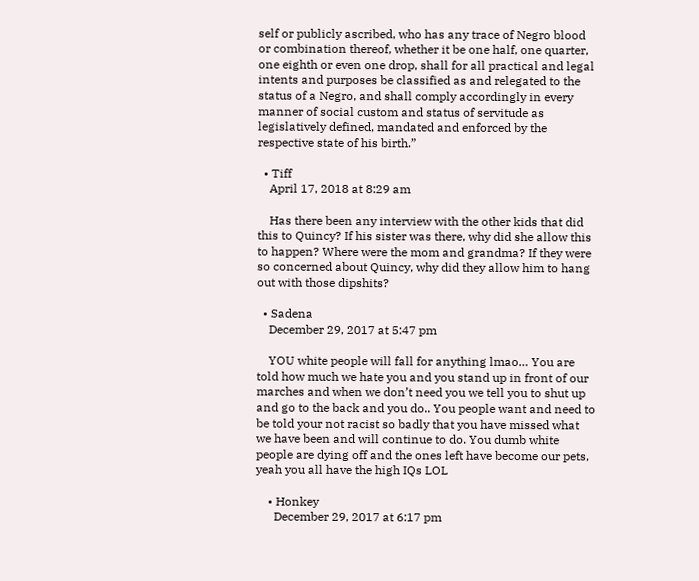self or publicly ascribed, who has any trace of Negro blood or combination thereof, whether it be one half, one quarter, one eighth or even one drop, shall for all practical and legal intents and purposes be classified as and relegated to the status of a Negro, and shall comply accordingly in every manner of social custom and status of servitude as legislatively defined, mandated and enforced by the respective state of his birth.”

  • Tiff
    April 17, 2018 at 8:29 am

    Has there been any interview with the other kids that did this to Quincy? If his sister was there, why did she allow this to happen? Where were the mom and grandma? If they were so concerned about Quincy, why did they allow him to hang out with those dipshits?

  • Sadena
    December 29, 2017 at 5:47 pm

    YOU white people will fall for anything lmao… You are told how much we hate you and you stand up in front of our marches and when we don’t need you we tell you to shut up and go to the back and you do.. You people want and need to be told your not racist so badly that you have missed what we have been and will continue to do. You dumb white people are dying off and the ones left have become our pets, yeah you all have the high IQs LOL

    • Honkey
      December 29, 2017 at 6:17 pm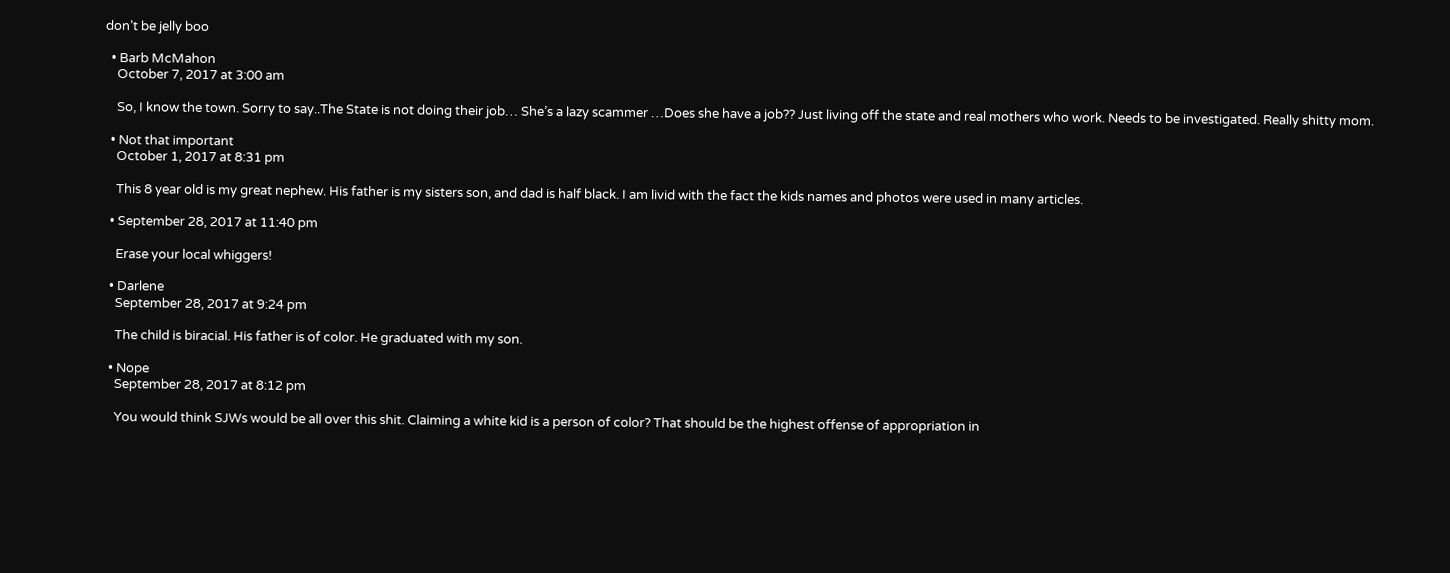don’t be jelly boo

  • Barb McMahon
    October 7, 2017 at 3:00 am

    So, I know the town. Sorry to say..The State is not doing their job… She’s a lazy scammer …Does she have a job?? Just living off the state and real mothers who work. Needs to be investigated. Really shitty mom.

  • Not that important
    October 1, 2017 at 8:31 pm

    This 8 year old is my great nephew. His father is my sisters son, and dad is half black. I am livid with the fact the kids names and photos were used in many articles.

  • September 28, 2017 at 11:40 pm

    Erase your local whiggers!

  • Darlene
    September 28, 2017 at 9:24 pm

    The child is biracial. His father is of color. He graduated with my son.

  • Nope
    September 28, 2017 at 8:12 pm

    You would think SJWs would be all over this shit. Claiming a white kid is a person of color? That should be the highest offense of appropriation in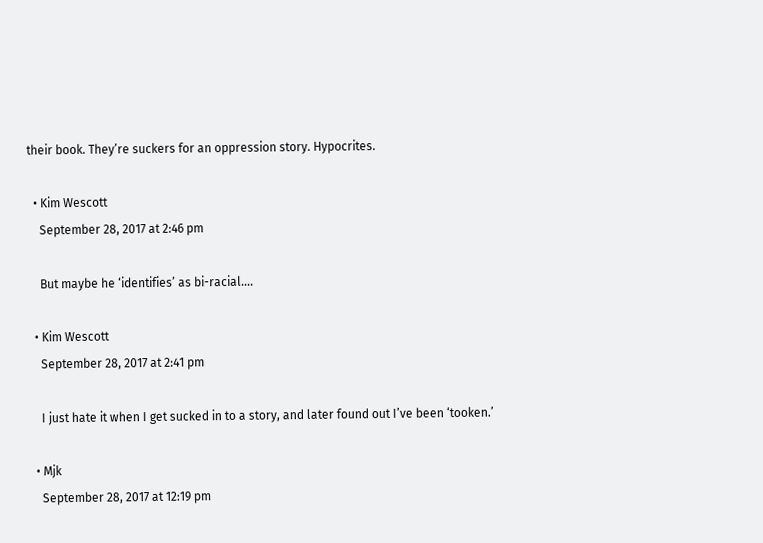their book. They’re suckers for an oppression story. Hypocrites.

  • Kim Wescott
    September 28, 2017 at 2:46 pm

    But maybe he ‘identifies’ as bi-racial….

  • Kim Wescott
    September 28, 2017 at 2:41 pm

    I just hate it when I get sucked in to a story, and later found out I’ve been ‘tooken.’

  • Mjk
    September 28, 2017 at 12:19 pm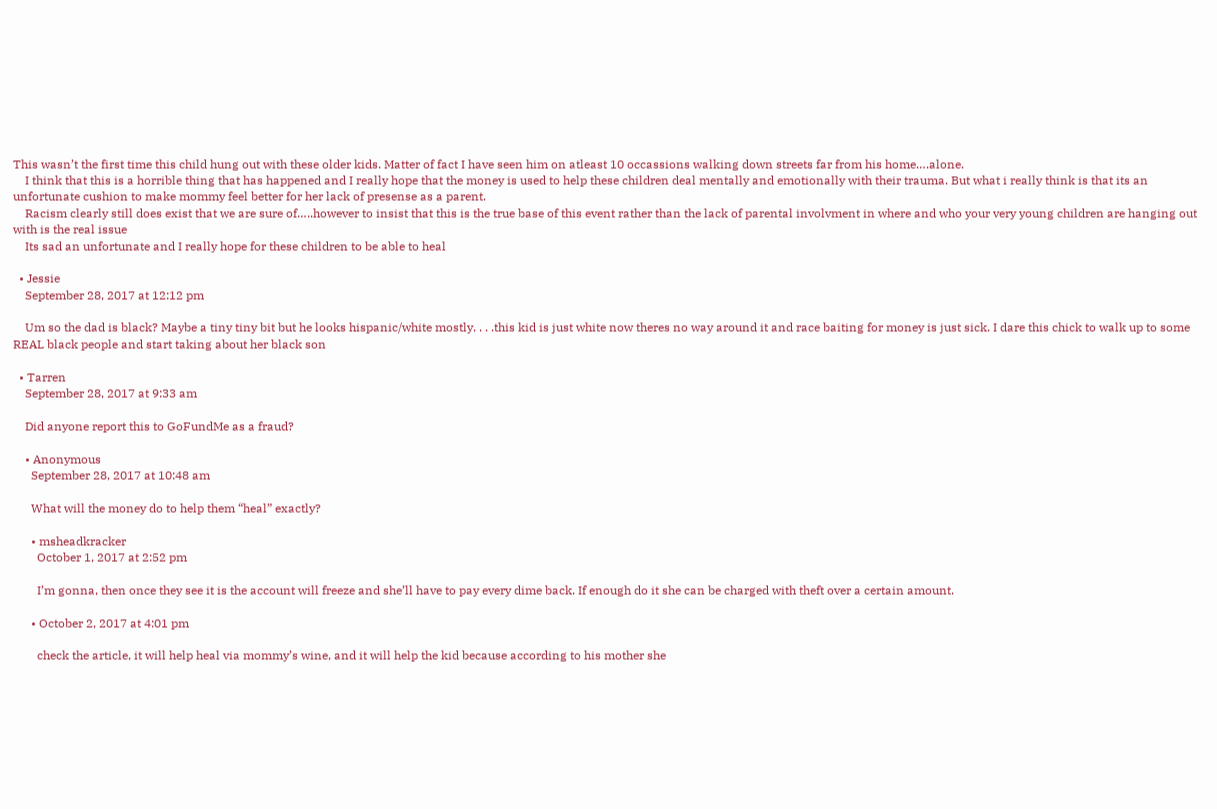This wasn’t the first time this child hung out with these older kids. Matter of fact I have seen him on atleast 10 occassions walking down streets far from his home….alone.
    I think that this is a horrible thing that has happened and I really hope that the money is used to help these children deal mentally and emotionally with their trauma. But what i really think is that its an unfortunate cushion to make mommy feel better for her lack of presense as a parent.
    Racism clearly still does exist that we are sure of…..however to insist that this is the true base of this event rather than the lack of parental involvment in where and who your very young children are hanging out with is the real issue
    Its sad an unfortunate and I really hope for these children to be able to heal

  • Jessie
    September 28, 2017 at 12:12 pm

    Um so the dad is black? Maybe a tiny tiny bit but he looks hispanic/white mostly. . . .this kid is just white now theres no way around it and race baiting for money is just sick. I dare this chick to walk up to some REAL black people and start taking about her black son

  • Tarren
    September 28, 2017 at 9:33 am

    Did anyone report this to GoFundMe as a fraud?

    • Anonymous
      September 28, 2017 at 10:48 am

      What will the money do to help them “heal” exactly?

      • msheadkracker
        October 1, 2017 at 2:52 pm

        I’m gonna, then once they see it is the account will freeze and she’ll have to pay every dime back. If enough do it she can be charged with theft over a certain amount.

      • October 2, 2017 at 4:01 pm

        check the article, it will help heal via mommy’s wine, and it will help the kid because according to his mother she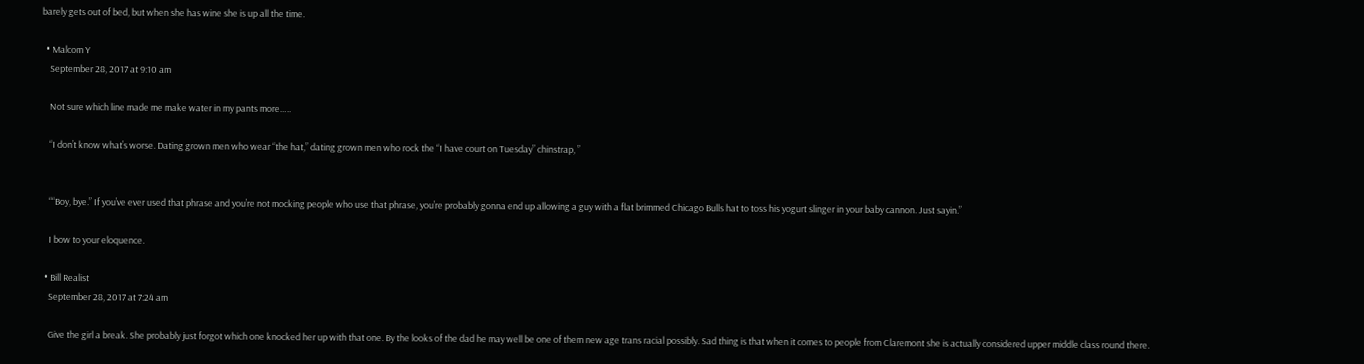barely gets out of bed, but when she has wine she is up all the time.

  • Malcom Y
    September 28, 2017 at 9:10 am

    Not sure which line made me make water in my pants more…..

    “I don’t know what’s worse. Dating grown men who wear “the hat,” dating grown men who rock the “I have court on Tuesday” chinstrap, ”


    ““Boy, bye.” If you’ve ever used that phrase and you’re not mocking people who use that phrase, you’re probably gonna end up allowing a guy with a flat brimmed Chicago Bulls hat to toss his yogurt slinger in your baby cannon. Just sayin.”

    I bow to your eloquence.

  • Bill Realist
    September 28, 2017 at 7:24 am

    Give the girl a break. She probably just forgot which one knocked her up with that one. By the looks of the dad he may well be one of them new age trans racial possibly. Sad thing is that when it comes to people from Claremont she is actually considered upper middle class round there.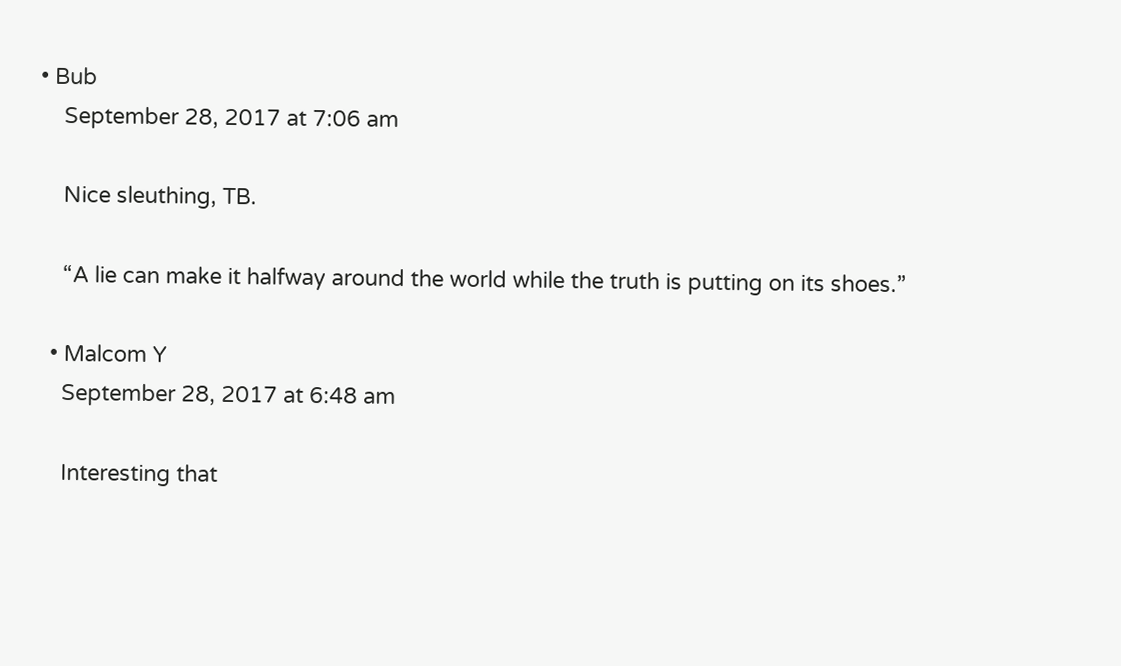• Bub
    September 28, 2017 at 7:06 am

    Nice sleuthing, TB.

    “A lie can make it halfway around the world while the truth is putting on its shoes.”

  • Malcom Y
    September 28, 2017 at 6:48 am

    Interesting that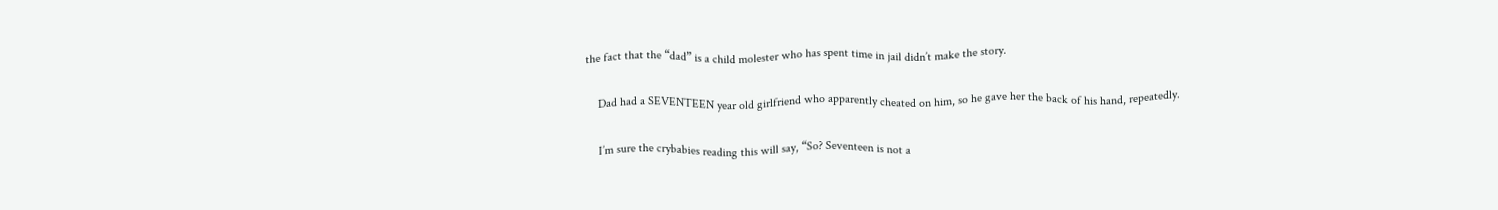the fact that the “dad” is a child molester who has spent time in jail didn’t make the story.

    Dad had a SEVENTEEN year old girlfriend who apparently cheated on him, so he gave her the back of his hand, repeatedly.

    I’m sure the crybabies reading this will say, “So? Seventeen is not a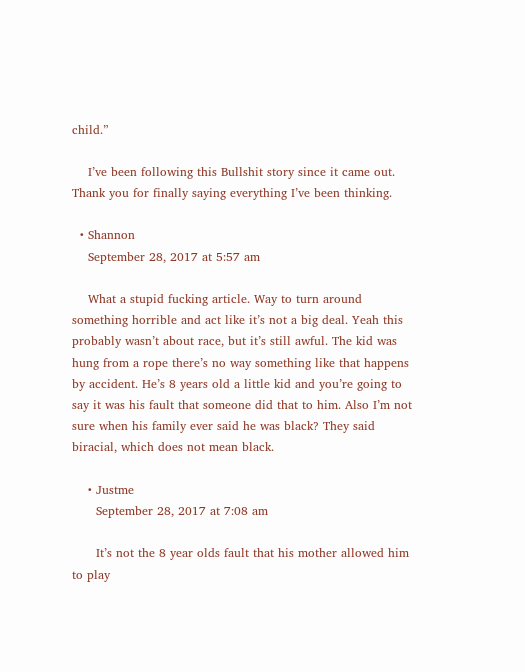child.”

    I’ve been following this Bullshit story since it came out. Thank you for finally saying everything I’ve been thinking.

  • Shannon
    September 28, 2017 at 5:57 am

    What a stupid fucking article. Way to turn around something horrible and act like it’s not a big deal. Yeah this probably wasn’t about race, but it’s still awful. The kid was hung from a rope there’s no way something like that happens by accident. He’s 8 years old a little kid and you’re going to say it was his fault that someone did that to him. Also I’m not sure when his family ever said he was black? They said biracial, which does not mean black.

    • Justme
      September 28, 2017 at 7:08 am

      It’s not the 8 year olds fault that his mother allowed him to play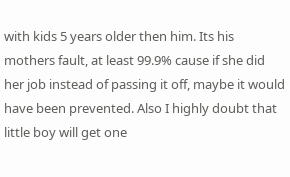with kids 5 years older then him. Its his mothers fault, at least 99.9% cause if she did her job instead of passing it off, maybe it would have been prevented. Also I highly doubt that little boy will get one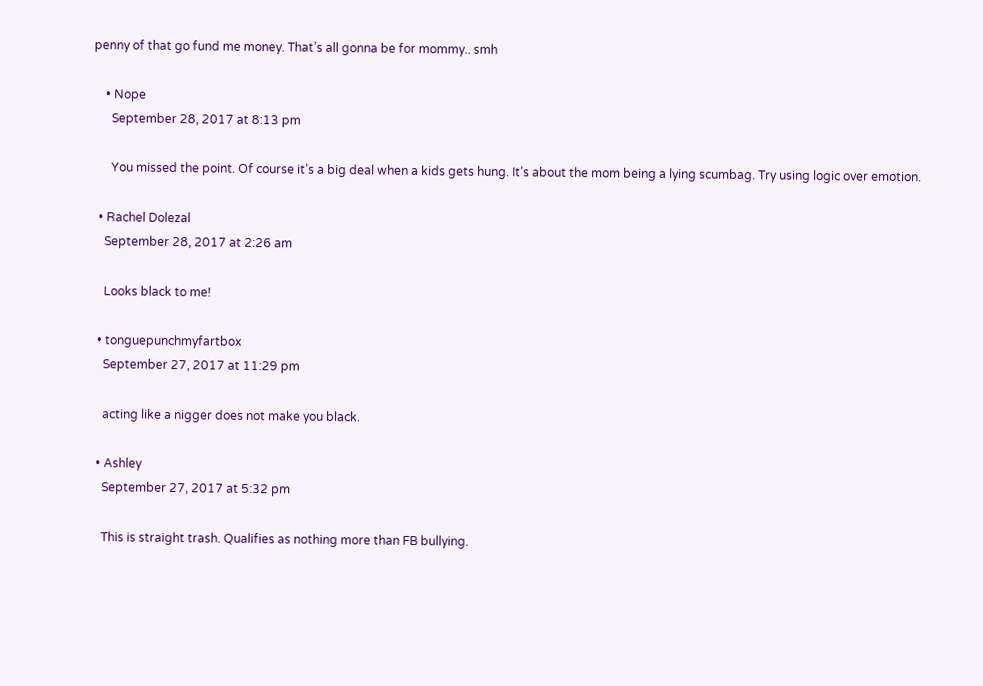penny of that go fund me money. That’s all gonna be for mommy.. smh

    • Nope
      September 28, 2017 at 8:13 pm

      You missed the point. Of course it’s a big deal when a kids gets hung. It’s about the mom being a lying scumbag. Try using logic over emotion.

  • Rachel Dolezal
    September 28, 2017 at 2:26 am

    Looks black to me!

  • tonguepunchmyfartbox
    September 27, 2017 at 11:29 pm

    acting like a nigger does not make you black.

  • Ashley
    September 27, 2017 at 5:32 pm

    This is straight trash. Qualifies as nothing more than FB bullying.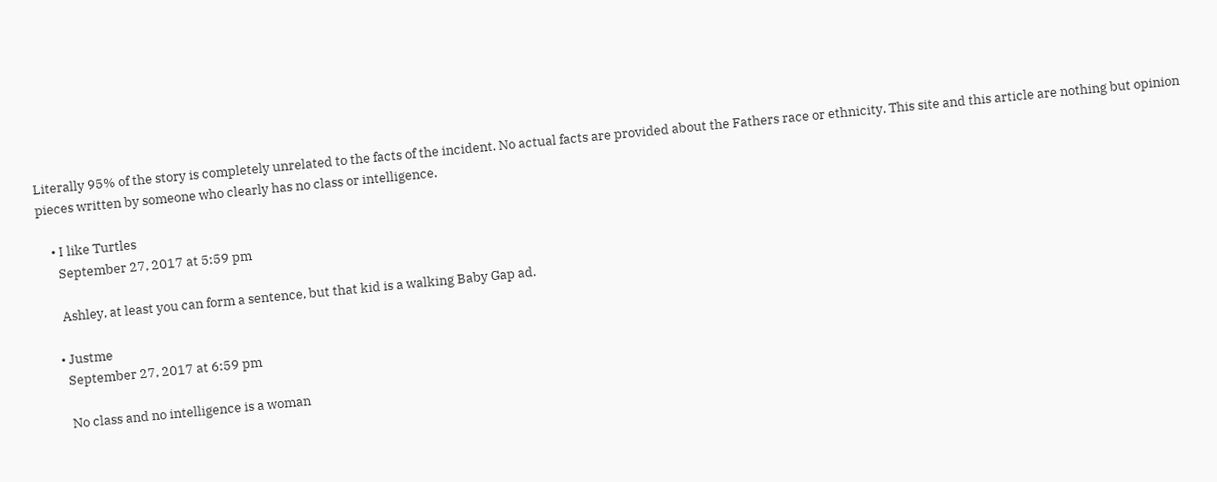Literally 95% of the story is completely unrelated to the facts of the incident. No actual facts are provided about the Fathers race or ethnicity. This site and this article are nothing but opinion pieces written by someone who clearly has no class or intelligence.

    • I like Turtles
      September 27, 2017 at 5:59 pm

      Ashley, at least you can form a sentence, but that kid is a walking Baby Gap ad.

    • Justme
      September 27, 2017 at 6:59 pm

      No class and no intelligence is a woman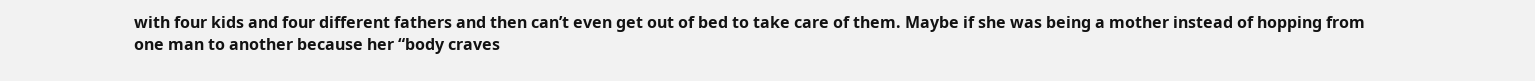with four kids and four different fathers and then can’t even get out of bed to take care of them. Maybe if she was being a mother instead of hopping from one man to another because her “body craves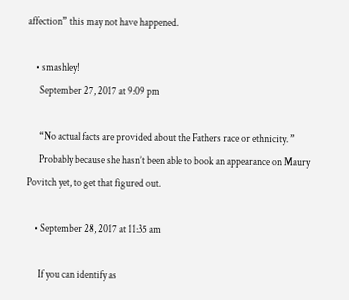affection” this may not have happened.

    • smashley!
      September 27, 2017 at 9:09 pm

      “No actual facts are provided about the Fathers race or ethnicity. ”
      Probably because she hasn’t been able to book an appearance on Maury Povitch yet, to get that figured out.

    • September 28, 2017 at 11:35 am

      If you can identify as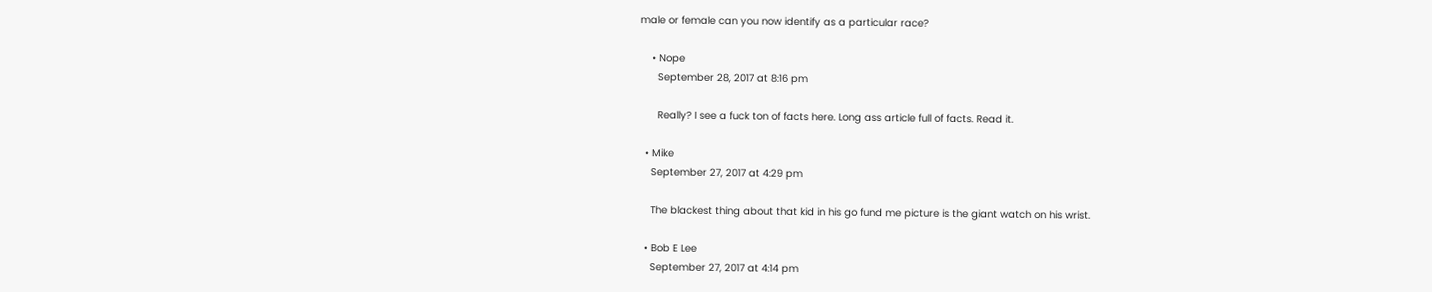male or female can you now identify as a particular race?

    • Nope
      September 28, 2017 at 8:16 pm

      Really? I see a fuck ton of facts here. Long ass article full of facts. Read it.

  • Mike
    September 27, 2017 at 4:29 pm

    The blackest thing about that kid in his go fund me picture is the giant watch on his wrist.

  • Bob E Lee
    September 27, 2017 at 4:14 pm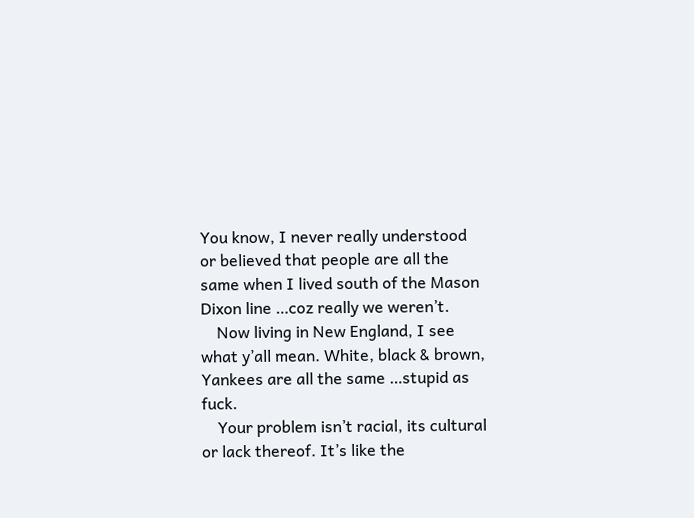You know, I never really understood or believed that people are all the same when I lived south of the Mason Dixon line …coz really we weren’t.
    Now living in New England, I see what y’all mean. White, black & brown, Yankees are all the same …stupid as fuck.
    Your problem isn’t racial, its cultural or lack thereof. It’s like the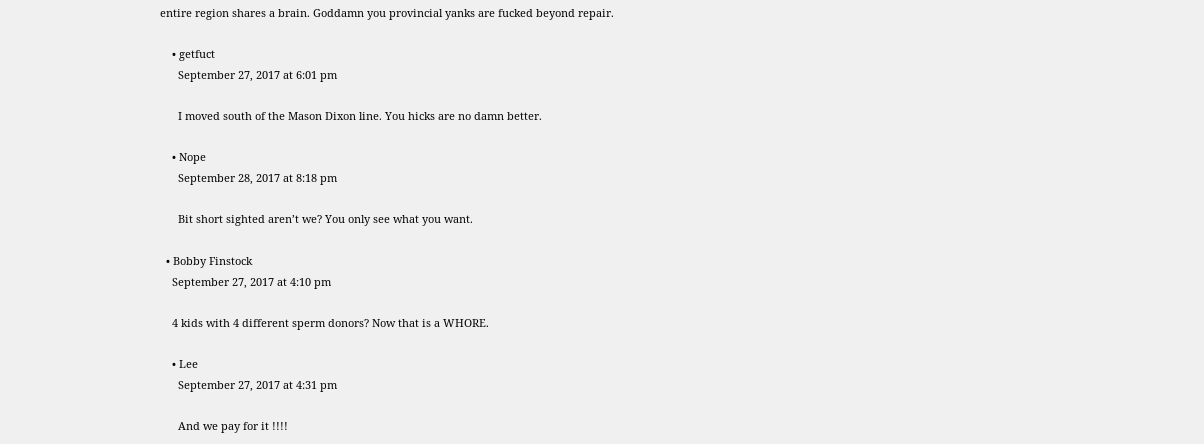entire region shares a brain. Goddamn you provincial yanks are fucked beyond repair.

    • getfuct
      September 27, 2017 at 6:01 pm

      I moved south of the Mason Dixon line. You hicks are no damn better.

    • Nope
      September 28, 2017 at 8:18 pm

      Bit short sighted aren’t we? You only see what you want.

  • Bobby Finstock
    September 27, 2017 at 4:10 pm

    4 kids with 4 different sperm donors? Now that is a WHORE.

    • Lee
      September 27, 2017 at 4:31 pm

      And we pay for it !!!!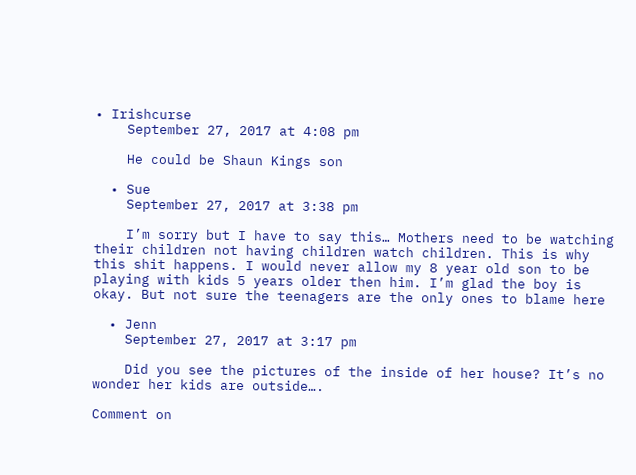• Irishcurse
    September 27, 2017 at 4:08 pm

    He could be Shaun Kings son

  • Sue
    September 27, 2017 at 3:38 pm

    I’m sorry but I have to say this… Mothers need to be watching their children not having children watch children. This is why this shit happens. I would never allow my 8 year old son to be playing with kids 5 years older then him. I’m glad the boy is okay. But not sure the teenagers are the only ones to blame here

  • Jenn
    September 27, 2017 at 3:17 pm

    Did you see the pictures of the inside of her house? It’s no wonder her kids are outside….

Comment on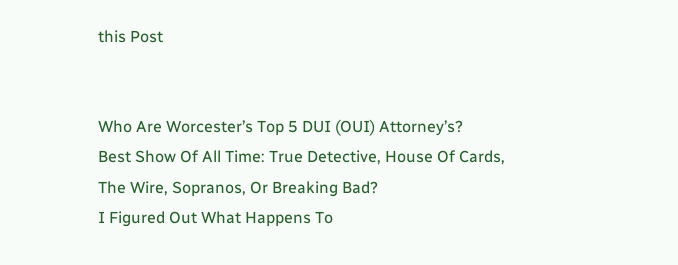this Post


Who Are Worcester’s Top 5 DUI (OUI) Attorney’s?
Best Show Of All Time: True Detective, House Of Cards, The Wire, Sopranos, Or Breaking Bad?
I Figured Out What Happens To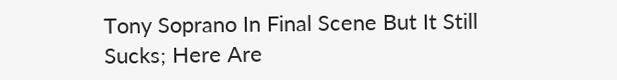Tony Soprano In Final Scene But It Still Sucks; Here Are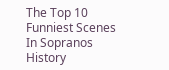The Top 10 Funniest Scenes In Sopranos History